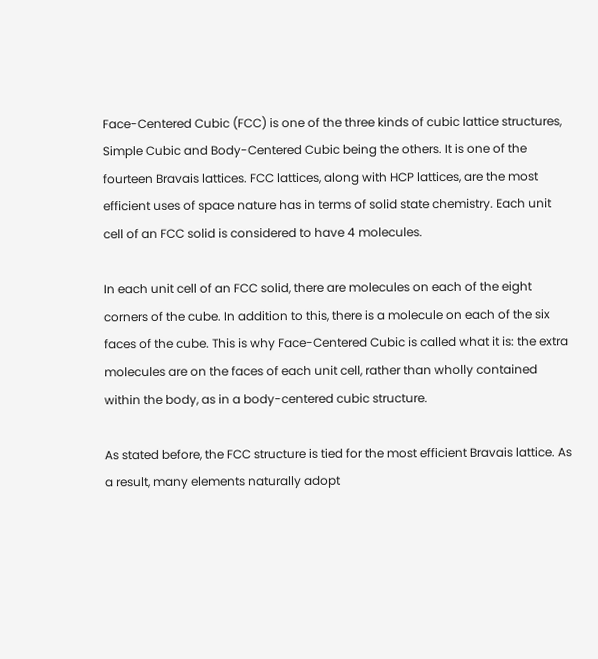Face-Centered Cubic (FCC) is one of the three kinds of cubic lattice structures, Simple Cubic and Body-Centered Cubic being the others. It is one of the fourteen Bravais lattices. FCC lattices, along with HCP lattices, are the most efficient uses of space nature has in terms of solid state chemistry. Each unit cell of an FCC solid is considered to have 4 molecules.

In each unit cell of an FCC solid, there are molecules on each of the eight corners of the cube. In addition to this, there is a molecule on each of the six faces of the cube. This is why Face-Centered Cubic is called what it is: the extra molecules are on the faces of each unit cell, rather than wholly contained within the body, as in a body-centered cubic structure.

As stated before, the FCC structure is tied for the most efficient Bravais lattice. As a result, many elements naturally adopt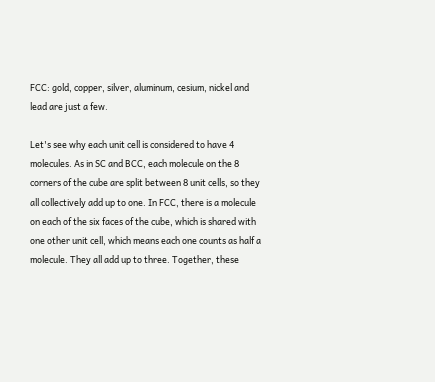FCC: gold, copper, silver, aluminum, cesium, nickel and lead are just a few.

Let's see why each unit cell is considered to have 4 molecules. As in SC and BCC, each molecule on the 8 corners of the cube are split between 8 unit cells, so they all collectively add up to one. In FCC, there is a molecule on each of the six faces of the cube, which is shared with one other unit cell, which means each one counts as half a molecule. They all add up to three. Together, these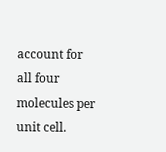account for all four molecules per unit cell.